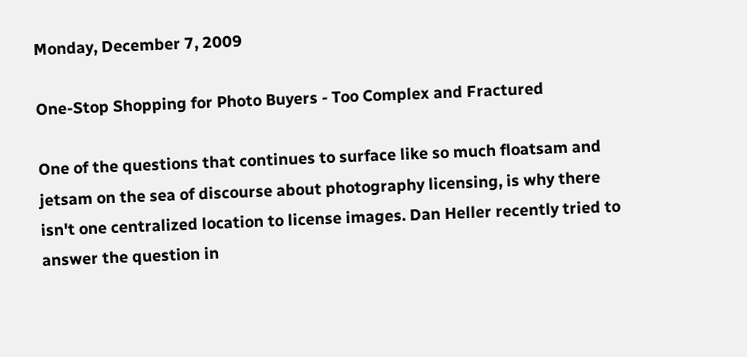Monday, December 7, 2009

One-Stop Shopping for Photo Buyers - Too Complex and Fractured

One of the questions that continues to surface like so much floatsam and jetsam on the sea of discourse about photography licensing, is why there isn't one centralized location to license images. Dan Heller recently tried to answer the question in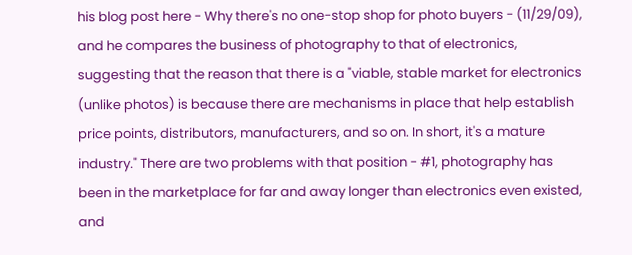his blog post here - Why there's no one-stop shop for photo buyers - (11/29/09), and he compares the business of photography to that of electronics, suggesting that the reason that there is a "viable, stable market for electronics (unlike photos) is because there are mechanisms in place that help establish price points, distributors, manufacturers, and so on. In short, it's a mature industry." There are two problems with that position - #1, photography has been in the marketplace for far and away longer than electronics even existed, and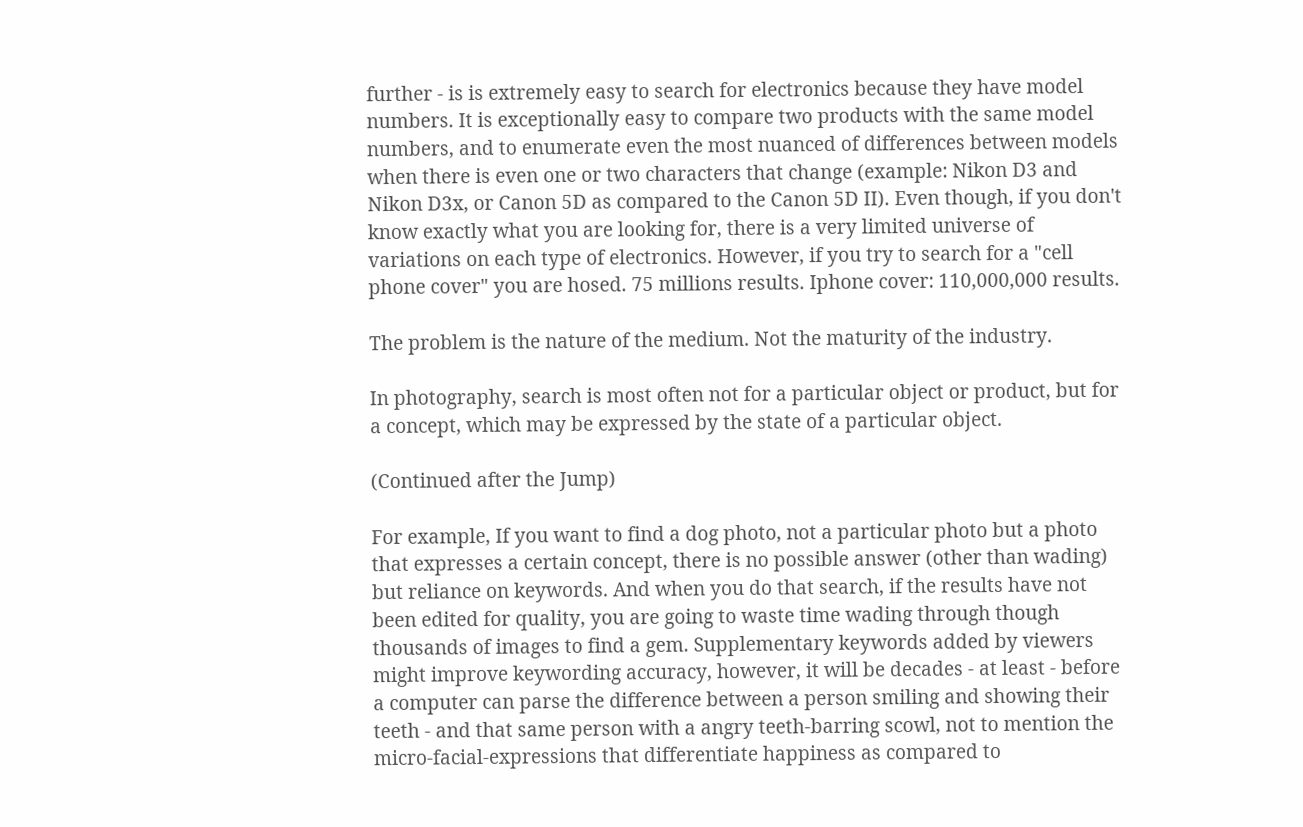further - is is extremely easy to search for electronics because they have model numbers. It is exceptionally easy to compare two products with the same model numbers, and to enumerate even the most nuanced of differences between models when there is even one or two characters that change (example: Nikon D3 and Nikon D3x, or Canon 5D as compared to the Canon 5D II). Even though, if you don't know exactly what you are looking for, there is a very limited universe of variations on each type of electronics. However, if you try to search for a "cell phone cover" you are hosed. 75 millions results. Iphone cover: 110,000,000 results.

The problem is the nature of the medium. Not the maturity of the industry.

In photography, search is most often not for a particular object or product, but for a concept, which may be expressed by the state of a particular object.

(Continued after the Jump)

For example, If you want to find a dog photo, not a particular photo but a photo that expresses a certain concept, there is no possible answer (other than wading) but reliance on keywords. And when you do that search, if the results have not been edited for quality, you are going to waste time wading through though thousands of images to find a gem. Supplementary keywords added by viewers might improve keywording accuracy, however, it will be decades - at least - before a computer can parse the difference between a person smiling and showing their teeth - and that same person with a angry teeth-barring scowl, not to mention the micro-facial-expressions that differentiate happiness as compared to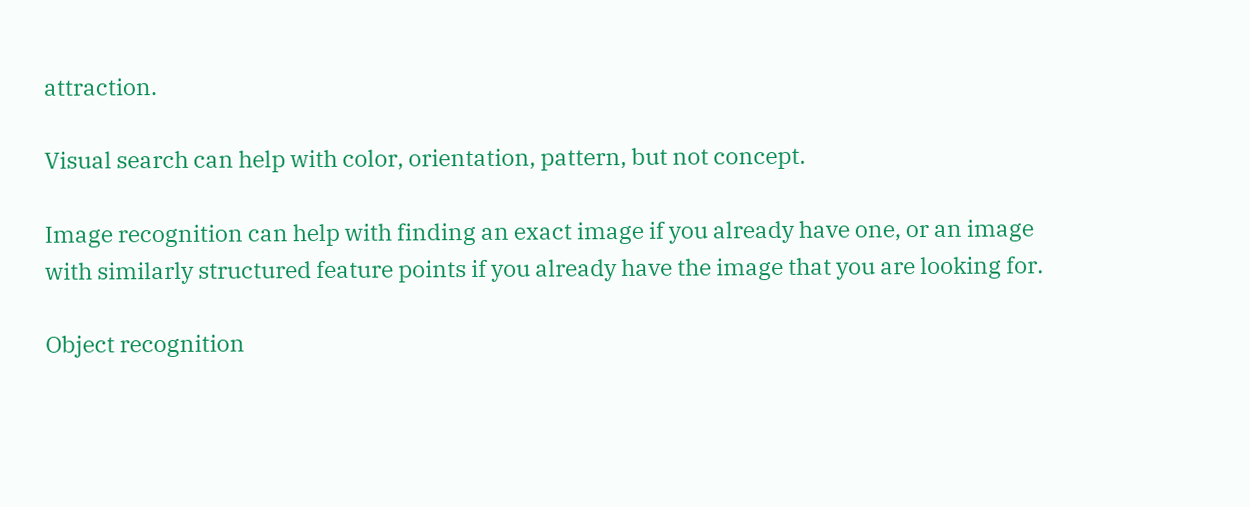attraction.

Visual search can help with color, orientation, pattern, but not concept.

Image recognition can help with finding an exact image if you already have one, or an image with similarly structured feature points if you already have the image that you are looking for.

Object recognition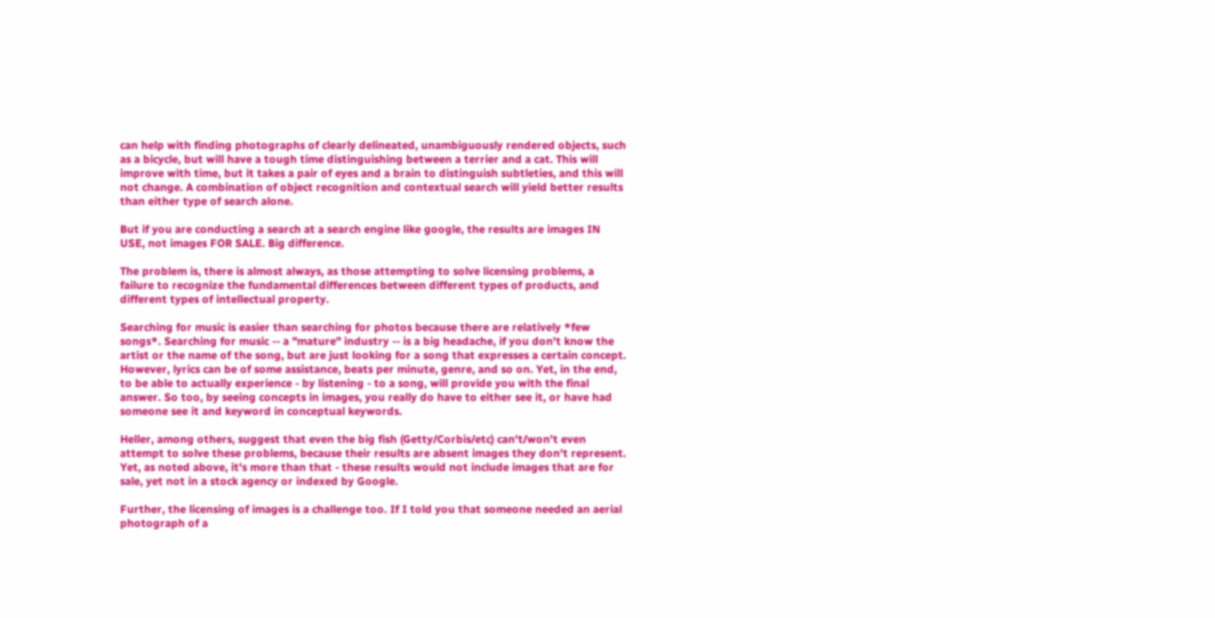can help with finding photographs of clearly delineated, unambiguously rendered objects, such as a bicycle, but will have a tough time distinguishing between a terrier and a cat. This will improve with time, but it takes a pair of eyes and a brain to distinguish subtleties, and this will not change. A combination of object recognition and contextual search will yield better results than either type of search alone.

But if you are conducting a search at a search engine like google, the results are images IN USE, not images FOR SALE. Big difference.

The problem is, there is almost always, as those attempting to solve licensing problems, a failure to recognize the fundamental differences between different types of products, and different types of intellectual property.

Searching for music is easier than searching for photos because there are relatively *few songs*. Searching for music -- a "mature" industry -- is a big headache, if you don't know the artist or the name of the song, but are just looking for a song that expresses a certain concept. However, lyrics can be of some assistance, beats per minute, genre, and so on. Yet, in the end, to be able to actually experience - by listening - to a song, will provide you with the final answer. So too, by seeing concepts in images, you really do have to either see it, or have had someone see it and keyword in conceptual keywords.

Heller, among others, suggest that even the big fish (Getty/Corbis/etc) can't/won't even attempt to solve these problems, because their results are absent images they don't represent. Yet, as noted above, it's more than that - these results would not include images that are for sale, yet not in a stock agency or indexed by Google.

Further, the licensing of images is a challenge too. If I told you that someone needed an aerial photograph of a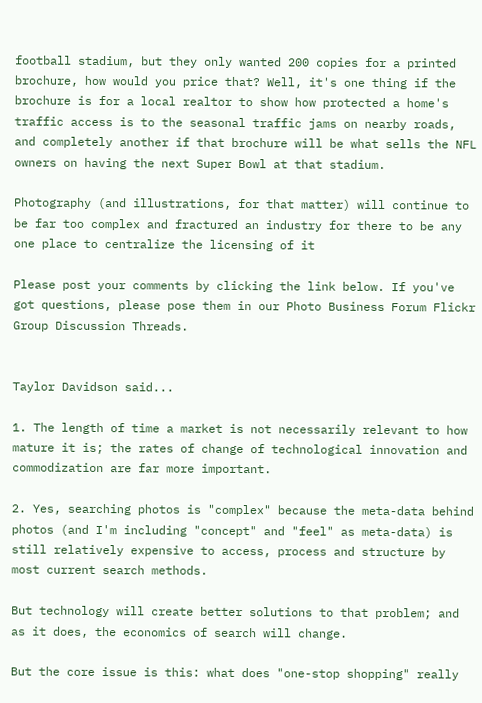football stadium, but they only wanted 200 copies for a printed brochure, how would you price that? Well, it's one thing if the brochure is for a local realtor to show how protected a home's traffic access is to the seasonal traffic jams on nearby roads, and completely another if that brochure will be what sells the NFL owners on having the next Super Bowl at that stadium.

Photography (and illustrations, for that matter) will continue to be far too complex and fractured an industry for there to be any one place to centralize the licensing of it

Please post your comments by clicking the link below. If you've got questions, please pose them in our Photo Business Forum Flickr Group Discussion Threads.


Taylor Davidson said...

1. The length of time a market is not necessarily relevant to how mature it is; the rates of change of technological innovation and commodization are far more important.

2. Yes, searching photos is "complex" because the meta-data behind photos (and I'm including "concept" and "feel" as meta-data) is still relatively expensive to access, process and structure by most current search methods.

But technology will create better solutions to that problem; and as it does, the economics of search will change.

But the core issue is this: what does "one-stop shopping" really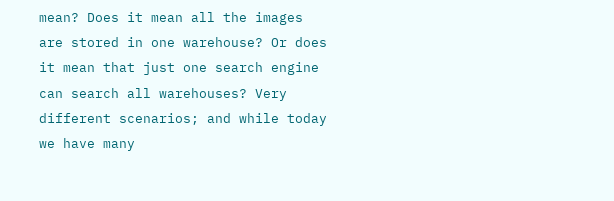mean? Does it mean all the images are stored in one warehouse? Or does it mean that just one search engine can search all warehouses? Very different scenarios; and while today we have many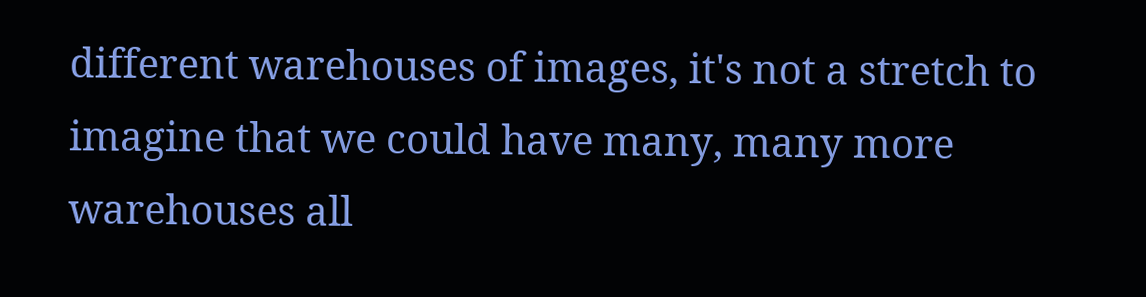different warehouses of images, it's not a stretch to imagine that we could have many, many more warehouses all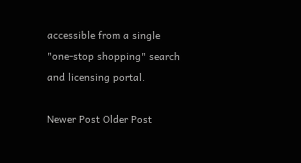accessible from a single "one-stop shopping" search and licensing portal.

Newer Post Older Post